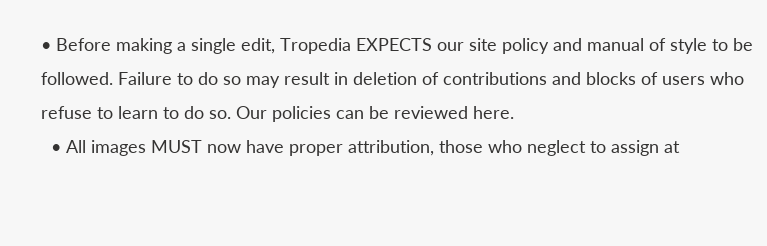• Before making a single edit, Tropedia EXPECTS our site policy and manual of style to be followed. Failure to do so may result in deletion of contributions and blocks of users who refuse to learn to do so. Our policies can be reviewed here.
  • All images MUST now have proper attribution, those who neglect to assign at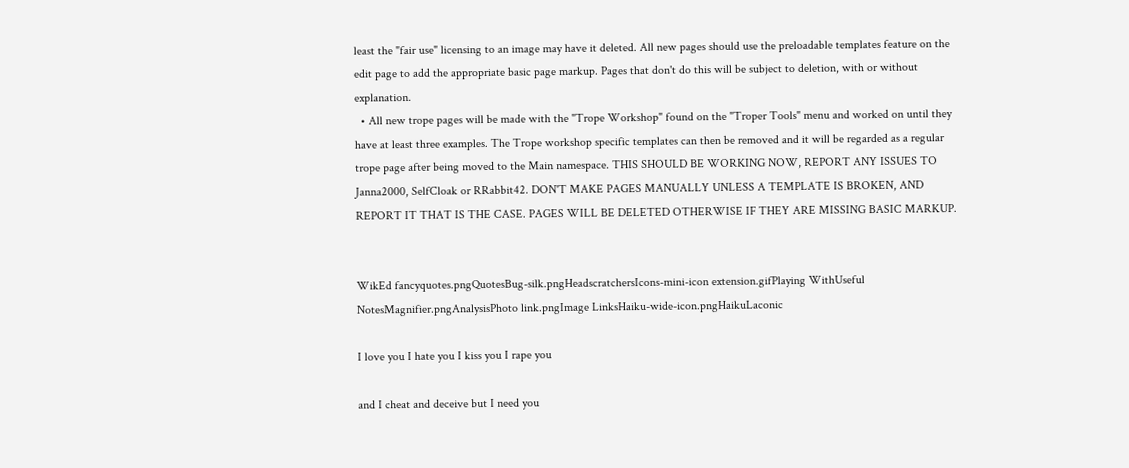least the "fair use" licensing to an image may have it deleted. All new pages should use the preloadable templates feature on the edit page to add the appropriate basic page markup. Pages that don't do this will be subject to deletion, with or without explanation.
  • All new trope pages will be made with the "Trope Workshop" found on the "Troper Tools" menu and worked on until they have at least three examples. The Trope workshop specific templates can then be removed and it will be regarded as a regular trope page after being moved to the Main namespace. THIS SHOULD BE WORKING NOW, REPORT ANY ISSUES TO Janna2000, SelfCloak or RRabbit42. DON'T MAKE PAGES MANUALLY UNLESS A TEMPLATE IS BROKEN, AND REPORT IT THAT IS THE CASE. PAGES WILL BE DELETED OTHERWISE IF THEY ARE MISSING BASIC MARKUP.


WikEd fancyquotes.pngQuotesBug-silk.pngHeadscratchersIcons-mini-icon extension.gifPlaying WithUseful NotesMagnifier.pngAnalysisPhoto link.pngImage LinksHaiku-wide-icon.pngHaikuLaconic

I love you I hate you I kiss you I rape you

and I cheat and deceive but I need you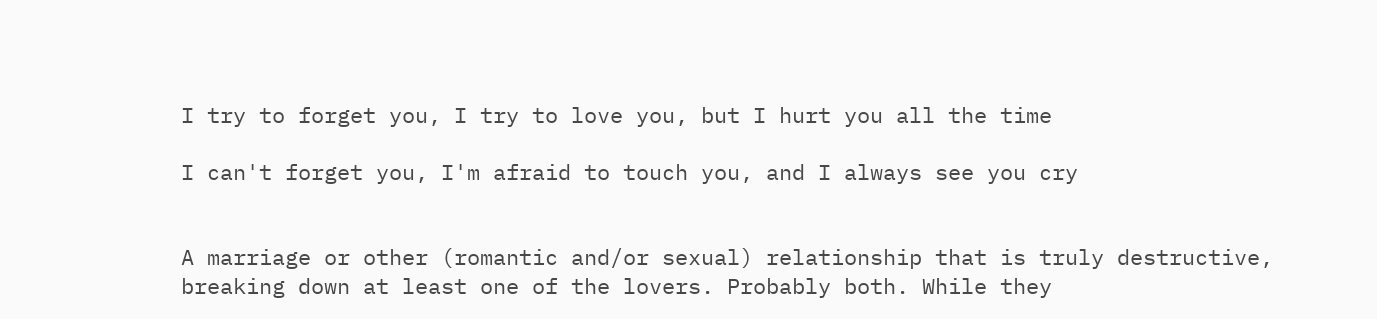I try to forget you, I try to love you, but I hurt you all the time

I can't forget you, I'm afraid to touch you, and I always see you cry


A marriage or other (romantic and/or sexual) relationship that is truly destructive, breaking down at least one of the lovers. Probably both. While they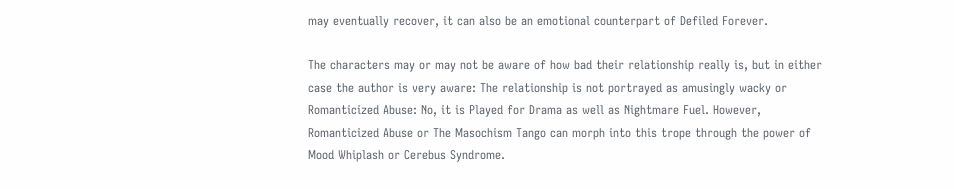may eventually recover, it can also be an emotional counterpart of Defiled Forever.

The characters may or may not be aware of how bad their relationship really is, but in either case the author is very aware: The relationship is not portrayed as amusingly wacky or Romanticized Abuse: No, it is Played for Drama as well as Nightmare Fuel. However, Romanticized Abuse or The Masochism Tango can morph into this trope through the power of Mood Whiplash or Cerebus Syndrome.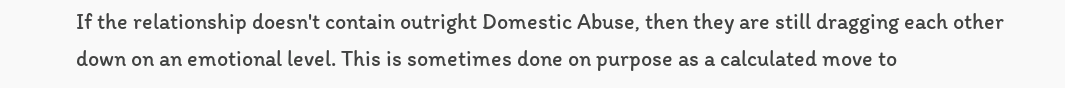If the relationship doesn't contain outright Domestic Abuse, then they are still dragging each other down on an emotional level. This is sometimes done on purpose as a calculated move to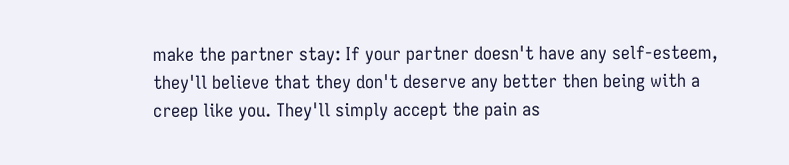make the partner stay: If your partner doesn't have any self-esteem, they'll believe that they don't deserve any better then being with a creep like you. They'll simply accept the pain as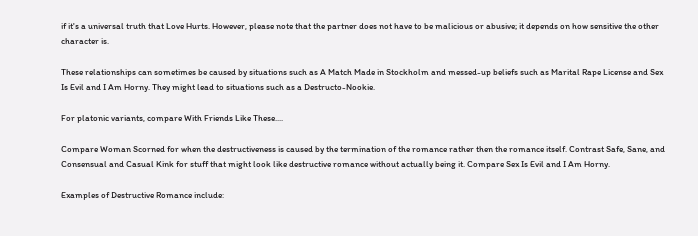if it's a universal truth that Love Hurts. However, please note that the partner does not have to be malicious or abusive; it depends on how sensitive the other character is.

These relationships can sometimes be caused by situations such as A Match Made in Stockholm and messed-up beliefs such as Marital Rape License and Sex Is Evil and I Am Horny. They might lead to situations such as a Destructo-Nookie.

For platonic variants, compare With Friends Like These....

Compare Woman Scorned for when the destructiveness is caused by the termination of the romance rather then the romance itself. Contrast Safe, Sane, and Consensual and Casual Kink for stuff that might look like destructive romance without actually being it. Compare Sex Is Evil and I Am Horny.

Examples of Destructive Romance include: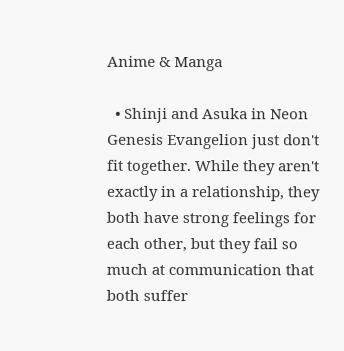Anime & Manga

  • Shinji and Asuka in Neon Genesis Evangelion just don't fit together. While they aren't exactly in a relationship, they both have strong feelings for each other, but they fail so much at communication that both suffer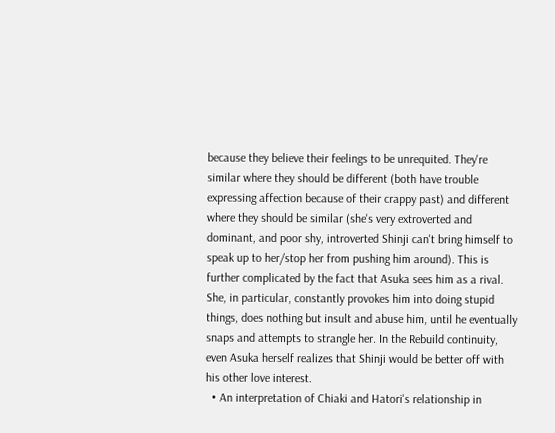because they believe their feelings to be unrequited. They're similar where they should be different (both have trouble expressing affection because of their crappy past) and different where they should be similar (she's very extroverted and dominant, and poor shy, introverted Shinji can't bring himself to speak up to her/stop her from pushing him around). This is further complicated by the fact that Asuka sees him as a rival. She, in particular, constantly provokes him into doing stupid things, does nothing but insult and abuse him, until he eventually snaps and attempts to strangle her. In the Rebuild continuity, even Asuka herself realizes that Shinji would be better off with his other love interest.
  • An interpretation of Chiaki and Hatori's relationship in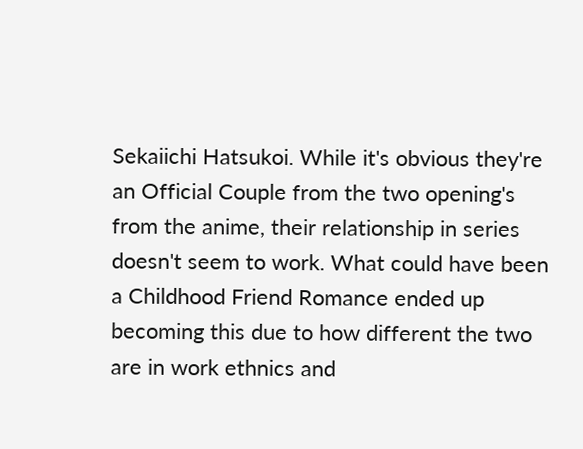Sekaiichi Hatsukoi. While it's obvious they're an Official Couple from the two opening's from the anime, their relationship in series doesn't seem to work. What could have been a Childhood Friend Romance ended up becoming this due to how different the two are in work ethnics and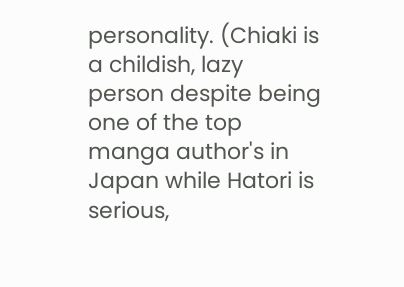personality. (Chiaki is a childish, lazy person despite being one of the top manga author's in Japan while Hatori is serious,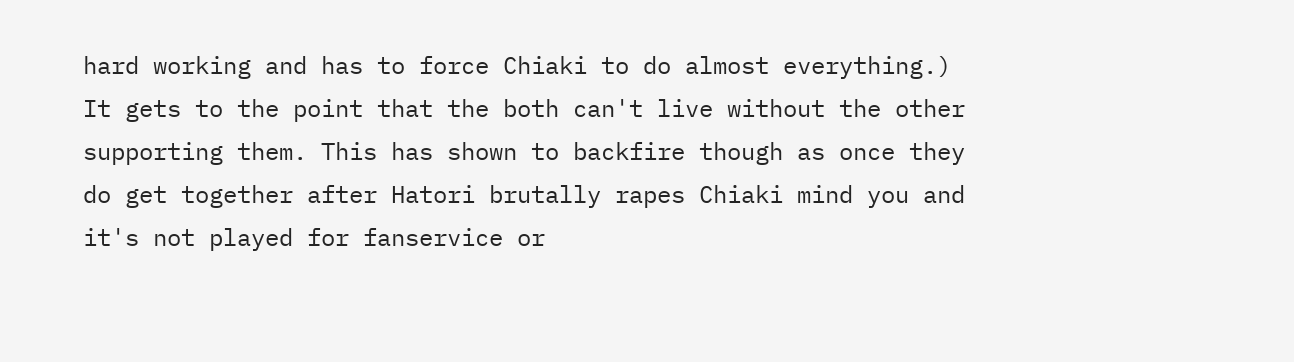hard working and has to force Chiaki to do almost everything.) It gets to the point that the both can't live without the other supporting them. This has shown to backfire though as once they do get together after Hatori brutally rapes Chiaki mind you and it's not played for fanservice or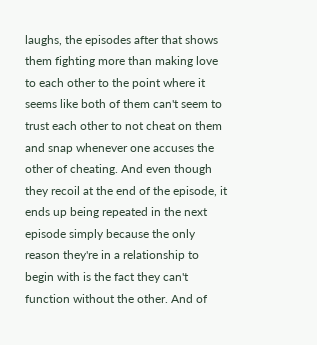laughs, the episodes after that shows them fighting more than making love to each other to the point where it seems like both of them can't seem to trust each other to not cheat on them and snap whenever one accuses the other of cheating. And even though they recoil at the end of the episode, it ends up being repeated in the next episode simply because the only reason they're in a relationship to begin with is the fact they can't function without the other. And of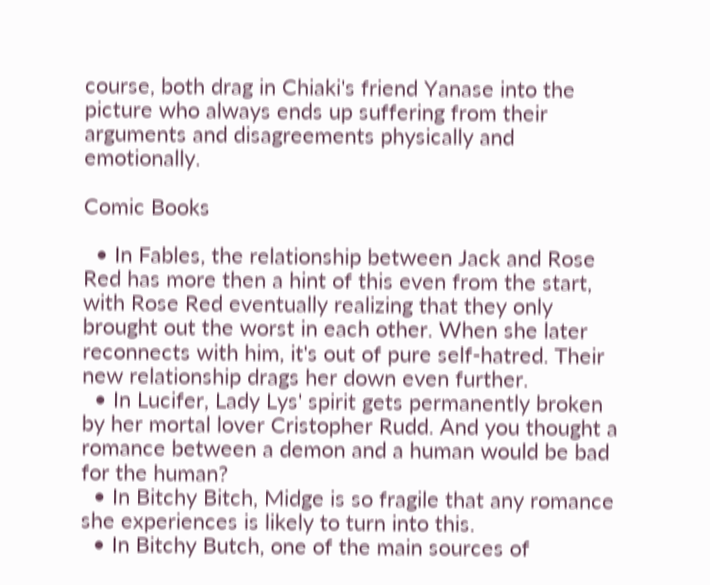course, both drag in Chiaki's friend Yanase into the picture who always ends up suffering from their arguments and disagreements physically and emotionally.

Comic Books

  • In Fables, the relationship between Jack and Rose Red has more then a hint of this even from the start, with Rose Red eventually realizing that they only brought out the worst in each other. When she later reconnects with him, it's out of pure self-hatred. Their new relationship drags her down even further.
  • In Lucifer, Lady Lys' spirit gets permanently broken by her mortal lover Cristopher Rudd. And you thought a romance between a demon and a human would be bad for the human?
  • In Bitchy Bitch, Midge is so fragile that any romance she experiences is likely to turn into this.
  • In Bitchy Butch, one of the main sources of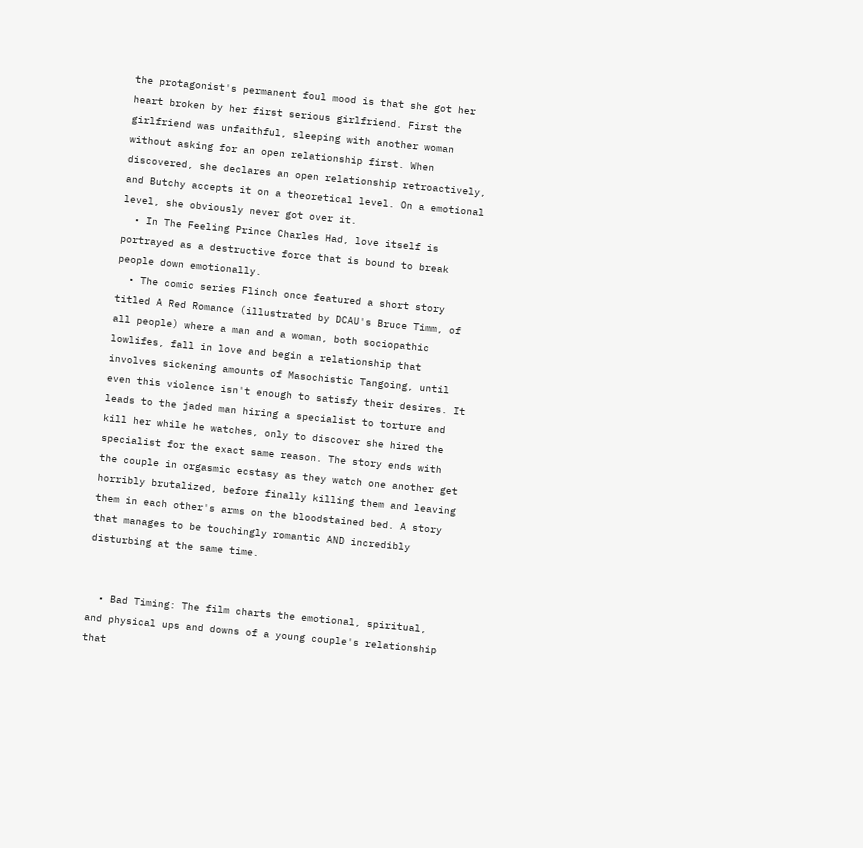the protagonist's permanent foul mood is that she got her heart broken by her first serious girlfriend. First the girlfriend was unfaithful, sleeping with another woman without asking for an open relationship first. When discovered, she declares an open relationship retroactively, and Butchy accepts it on a theoretical level. On a emotional level, she obviously never got over it.
  • In The Feeling Prince Charles Had, love itself is portrayed as a destructive force that is bound to break people down emotionally.
  • The comic series Flinch once featured a short story titled A Red Romance (illustrated by DCAU's Bruce Timm, of all people) where a man and a woman, both sociopathic lowlifes, fall in love and begin a relationship that involves sickening amounts of Masochistic Tangoing, until even this violence isn't enough to satisfy their desires. It leads to the jaded man hiring a specialist to torture and kill her while he watches, only to discover she hired the specialist for the exact same reason. The story ends with the couple in orgasmic ecstasy as they watch one another get horribly brutalized, before finally killing them and leaving them in each other's arms on the bloodstained bed. A story that manages to be touchingly romantic AND incredibly disturbing at the same time.


  • Bad Timing: The film charts the emotional, spiritual, and physical ups and downs of a young couple's relationship that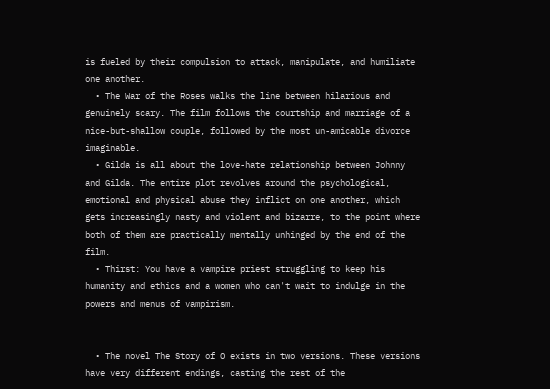is fueled by their compulsion to attack, manipulate, and humiliate one another.
  • The War of the Roses walks the line between hilarious and genuinely scary. The film follows the courtship and marriage of a nice-but-shallow couple, followed by the most un-amicable divorce imaginable.
  • Gilda is all about the love-hate relationship between Johnny and Gilda. The entire plot revolves around the psychological, emotional and physical abuse they inflict on one another, which gets increasingly nasty and violent and bizarre, to the point where both of them are practically mentally unhinged by the end of the film.
  • Thirst: You have a vampire priest struggling to keep his humanity and ethics and a women who can't wait to indulge in the powers and menus of vampirism.


  • The novel The Story of O exists in two versions. These versions have very different endings, casting the rest of the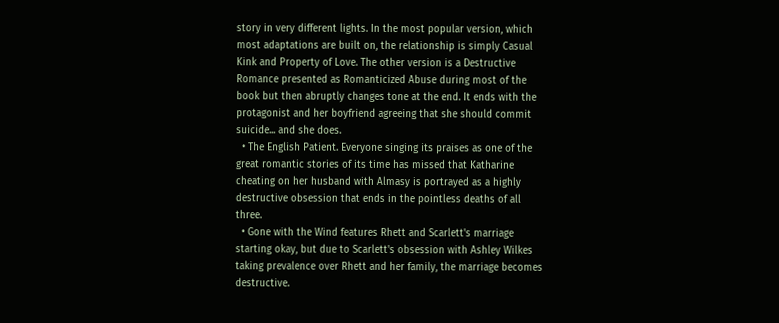story in very different lights. In the most popular version, which most adaptations are built on, the relationship is simply Casual Kink and Property of Love. The other version is a Destructive Romance presented as Romanticized Abuse during most of the book but then abruptly changes tone at the end. It ends with the protagonist and her boyfriend agreeing that she should commit suicide... and she does.
  • The English Patient. Everyone singing its praises as one of the great romantic stories of its time has missed that Katharine cheating on her husband with Almasy is portrayed as a highly destructive obsession that ends in the pointless deaths of all three.
  • Gone with the Wind features Rhett and Scarlett's marriage starting okay, but due to Scarlett's obsession with Ashley Wilkes taking prevalence over Rhett and her family, the marriage becomes destructive.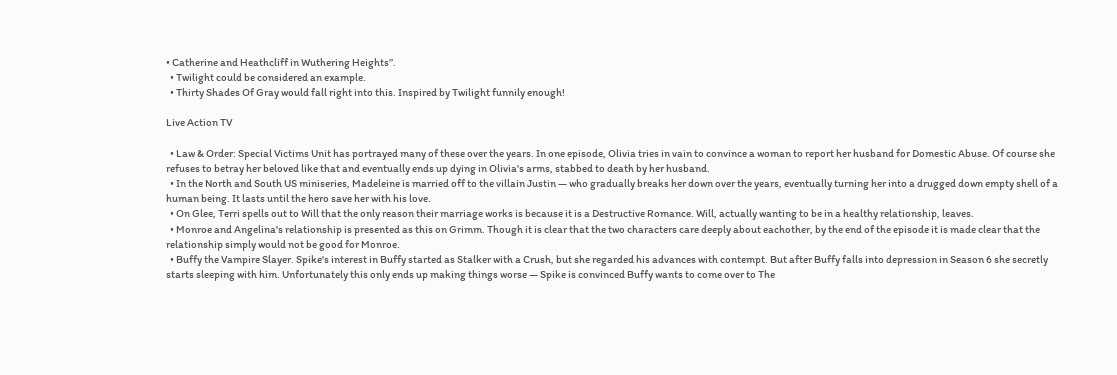• Catherine and Heathcliff in Wuthering Heights’’.
  • Twilight could be considered an example.
  • Thirty Shades Of Gray would fall right into this. Inspired by Twilight funnily enough!

Live Action TV

  • Law & Order: Special Victims Unit has portrayed many of these over the years. In one episode, Olivia tries in vain to convince a woman to report her husband for Domestic Abuse. Of course she refuses to betray her beloved like that and eventually ends up dying in Olivia's arms, stabbed to death by her husband.
  • In the North and South US miniseries, Madeleine is married off to the villain Justin — who gradually breaks her down over the years, eventually turning her into a drugged down empty shell of a human being. It lasts until the hero save her with his love.
  • On Glee, Terri spells out to Will that the only reason their marriage works is because it is a Destructive Romance. Will, actually wanting to be in a healthy relationship, leaves.
  • Monroe and Angelina's relationship is presented as this on Grimm. Though it is clear that the two characters care deeply about eachother, by the end of the episode it is made clear that the relationship simply would not be good for Monroe.
  • Buffy the Vampire Slayer. Spike's interest in Buffy started as Stalker with a Crush, but she regarded his advances with contempt. But after Buffy falls into depression in Season 6 she secretly starts sleeping with him. Unfortunately this only ends up making things worse — Spike is convinced Buffy wants to come over to The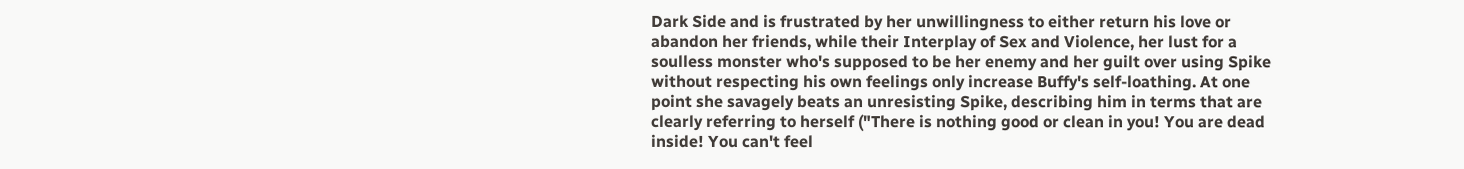Dark Side and is frustrated by her unwillingness to either return his love or abandon her friends, while their Interplay of Sex and Violence, her lust for a soulless monster who's supposed to be her enemy and her guilt over using Spike without respecting his own feelings only increase Buffy's self-loathing. At one point she savagely beats an unresisting Spike, describing him in terms that are clearly referring to herself ("There is nothing good or clean in you! You are dead inside! You can't feel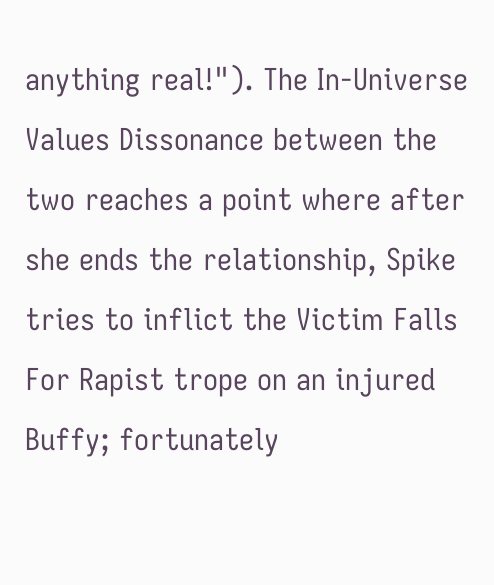anything real!"). The In-Universe Values Dissonance between the two reaches a point where after she ends the relationship, Spike tries to inflict the Victim Falls For Rapist trope on an injured Buffy; fortunately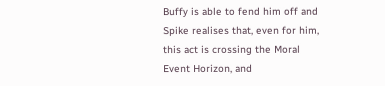Buffy is able to fend him off and Spike realises that, even for him, this act is crossing the Moral Event Horizon, and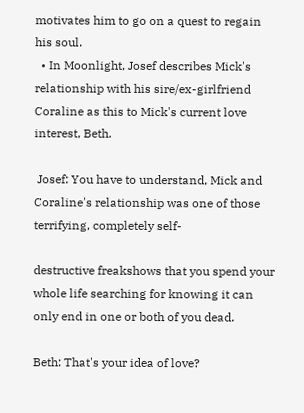motivates him to go on a quest to regain his soul.
  • In Moonlight, Josef describes Mick's relationship with his sire/ex-girlfriend Coraline as this to Mick's current love interest, Beth.

 Josef: You have to understand, Mick and Coraline's relationship was one of those terrifying, completely self-

destructive freakshows that you spend your whole life searching for knowing it can only end in one or both of you dead.

Beth: That's your idea of love?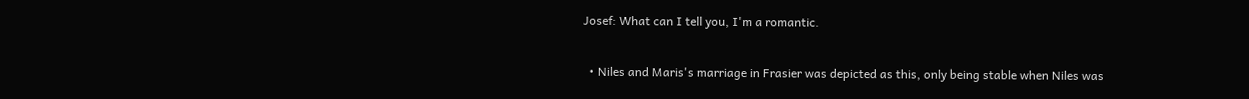Josef: What can I tell you, I'm a romantic.

  • Niles and Maris's marriage in Frasier was depicted as this, only being stable when Niles was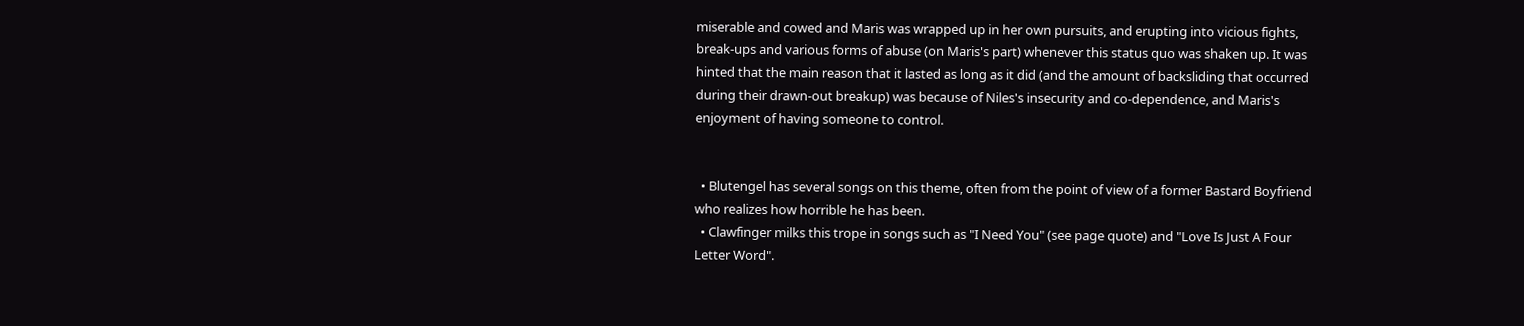miserable and cowed and Maris was wrapped up in her own pursuits, and erupting into vicious fights, break-ups and various forms of abuse (on Maris's part) whenever this status quo was shaken up. It was hinted that the main reason that it lasted as long as it did (and the amount of backsliding that occurred during their drawn-out breakup) was because of Niles's insecurity and co-dependence, and Maris's enjoyment of having someone to control.


  • Blutengel has several songs on this theme, often from the point of view of a former Bastard Boyfriend who realizes how horrible he has been.
  • Clawfinger milks this trope in songs such as "I Need You" (see page quote) and "Love Is Just A Four Letter Word".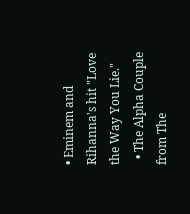• Eminem and Rihanna's hit "Love the Way You Lie."
  • The Alpha Couple from The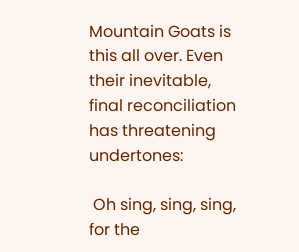Mountain Goats is this all over. Even their inevitable, final reconciliation has threatening undertones:

 Oh sing, sing, sing, for the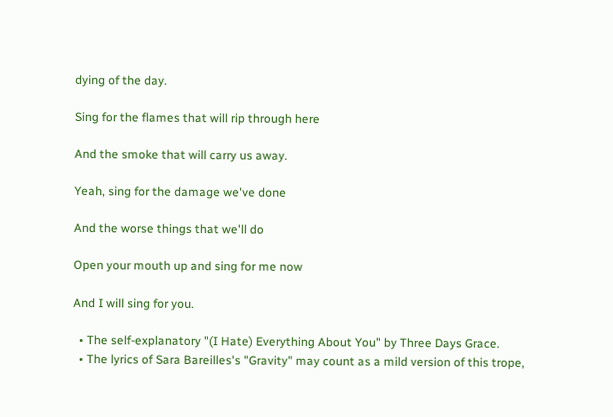dying of the day.

Sing for the flames that will rip through here

And the smoke that will carry us away.

Yeah, sing for the damage we've done

And the worse things that we'll do

Open your mouth up and sing for me now

And I will sing for you.

  • The self-explanatory "(I Hate) Everything About You" by Three Days Grace.
  • The lyrics of Sara Bareilles's "Gravity" may count as a mild version of this trope,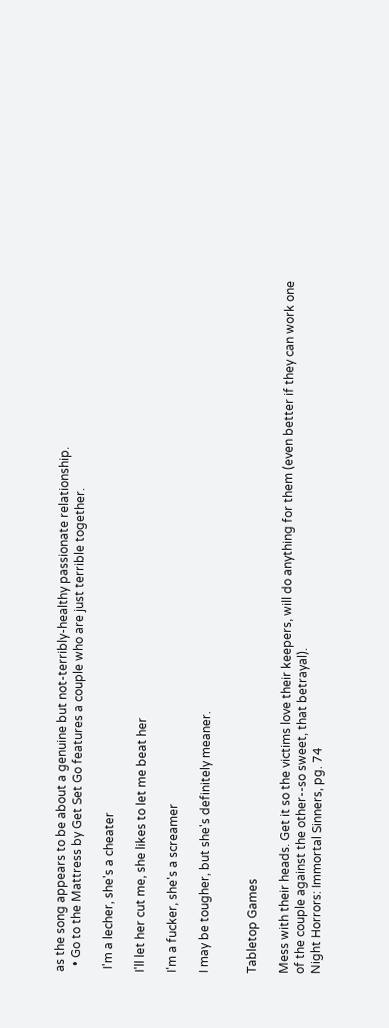as the song appears to be about a genuine but not-terribly-healthy passionate relationship.
  • Go to the Mattress by Get Set Go features a couple who are just terrible together.

 I'm a lecher, she's a cheater

I'll let her cut me, she likes to let me beat her

I'm a fucker, she's a screamer

I may be tougher, but she's definitely meaner.


Tabletop Games

Mess with their heads. Get it so the victims love their keepers, will do anything for them (even better if they can work one of the couple against the other--so sweet, that betrayal).
Night Horrors: Immortal Sinners, pg. 74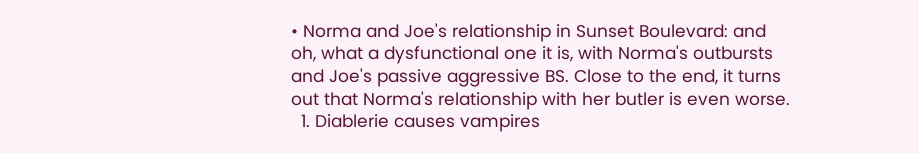• Norma and Joe's relationship in Sunset Boulevard: and oh, what a dysfunctional one it is, with Norma's outbursts and Joe's passive aggressive BS. Close to the end, it turns out that Norma's relationship with her butler is even worse.
  1. Diablerie causes vampires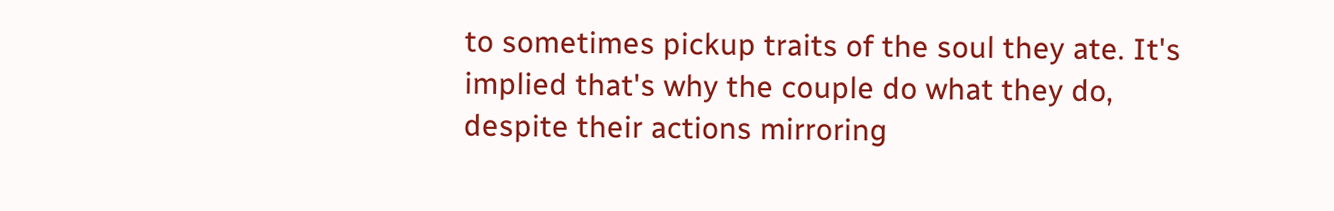to sometimes pickup traits of the soul they ate. It's implied that's why the couple do what they do, despite their actions mirroring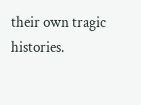their own tragic histories.